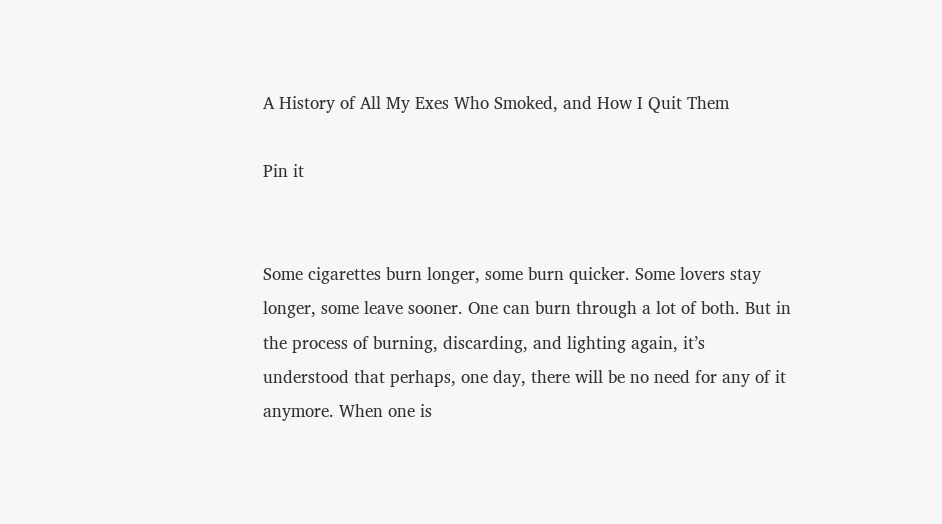A History of All My Exes Who Smoked, and How I Quit Them

Pin it


Some cigarettes burn longer, some burn quicker. Some lovers stay longer, some leave sooner. One can burn through a lot of both. But in the process of burning, discarding, and lighting again, it’s understood that perhaps, one day, there will be no need for any of it anymore. When one is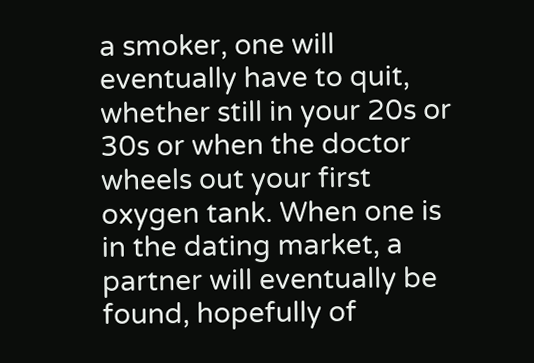a smoker, one will eventually have to quit, whether still in your 20s or 30s or when the doctor wheels out your first oxygen tank. When one is in the dating market, a partner will eventually be found, hopefully of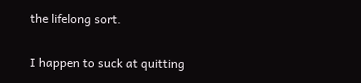the lifelong sort.

I happen to suck at quitting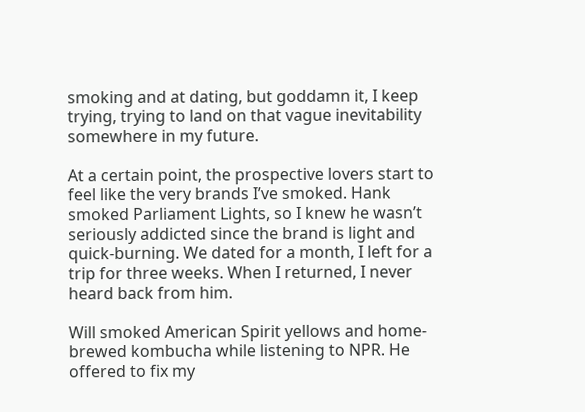smoking and at dating, but goddamn it, I keep trying, trying to land on that vague inevitability somewhere in my future.

At a certain point, the prospective lovers start to feel like the very brands I’ve smoked. Hank smoked Parliament Lights, so I knew he wasn’t seriously addicted since the brand is light and quick-burning. We dated for a month, I left for a trip for three weeks. When I returned, I never heard back from him.

Will smoked American Spirit yellows and home-brewed kombucha while listening to NPR. He offered to fix my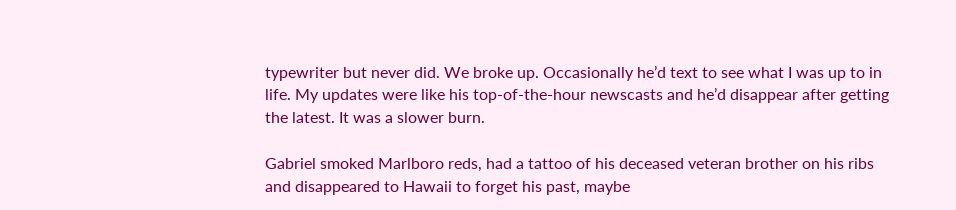typewriter but never did. We broke up. Occasionally he’d text to see what I was up to in life. My updates were like his top-of-the-hour newscasts and he’d disappear after getting the latest. It was a slower burn.

Gabriel smoked Marlboro reds, had a tattoo of his deceased veteran brother on his ribs and disappeared to Hawaii to forget his past, maybe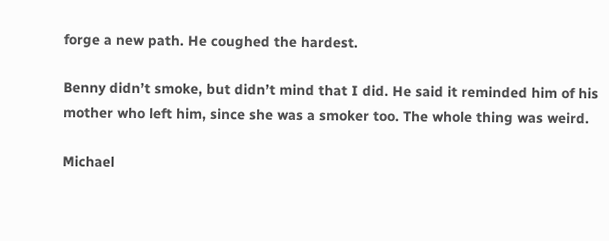forge a new path. He coughed the hardest.

Benny didn’t smoke, but didn’t mind that I did. He said it reminded him of his mother who left him, since she was a smoker too. The whole thing was weird.

Michael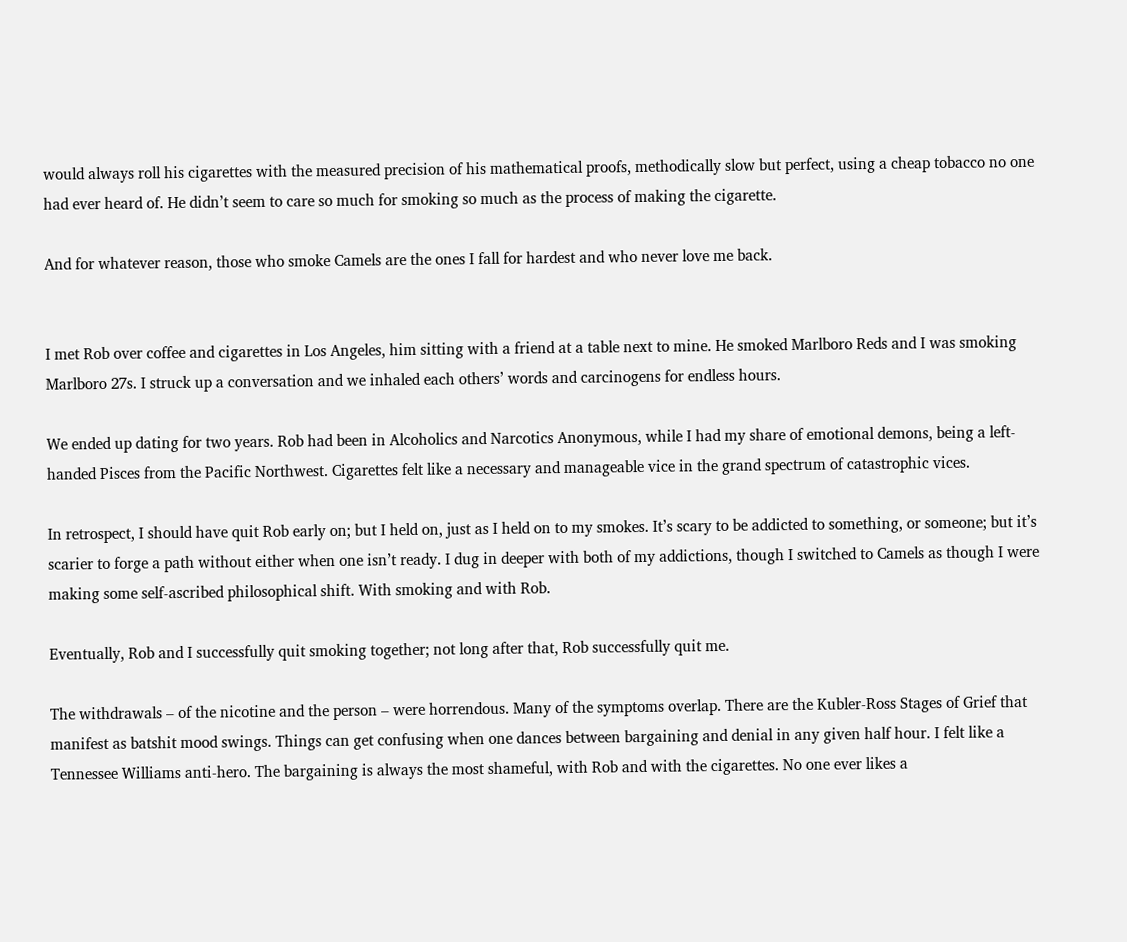would always roll his cigarettes with the measured precision of his mathematical proofs, methodically slow but perfect, using a cheap tobacco no one had ever heard of. He didn’t seem to care so much for smoking so much as the process of making the cigarette.

And for whatever reason, those who smoke Camels are the ones I fall for hardest and who never love me back.


I met Rob over coffee and cigarettes in Los Angeles, him sitting with a friend at a table next to mine. He smoked Marlboro Reds and I was smoking Marlboro 27s. I struck up a conversation and we inhaled each others’ words and carcinogens for endless hours.

We ended up dating for two years. Rob had been in Alcoholics and Narcotics Anonymous, while I had my share of emotional demons, being a left-handed Pisces from the Pacific Northwest. Cigarettes felt like a necessary and manageable vice in the grand spectrum of catastrophic vices.

In retrospect, I should have quit Rob early on; but I held on, just as I held on to my smokes. It’s scary to be addicted to something, or someone; but it’s scarier to forge a path without either when one isn’t ready. I dug in deeper with both of my addictions, though I switched to Camels as though I were making some self-ascribed philosophical shift. With smoking and with Rob.

Eventually, Rob and I successfully quit smoking together; not long after that, Rob successfully quit me.

The withdrawals – of the nicotine and the person – were horrendous. Many of the symptoms overlap. There are the Kubler-Ross Stages of Grief that manifest as batshit mood swings. Things can get confusing when one dances between bargaining and denial in any given half hour. I felt like a Tennessee Williams anti-hero. The bargaining is always the most shameful, with Rob and with the cigarettes. No one ever likes a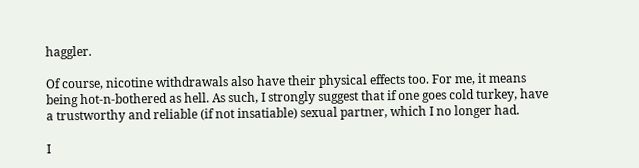haggler.

Of course, nicotine withdrawals also have their physical effects too. For me, it means being hot-n-bothered as hell. As such, I strongly suggest that if one goes cold turkey, have a trustworthy and reliable (if not insatiable) sexual partner, which I no longer had.

I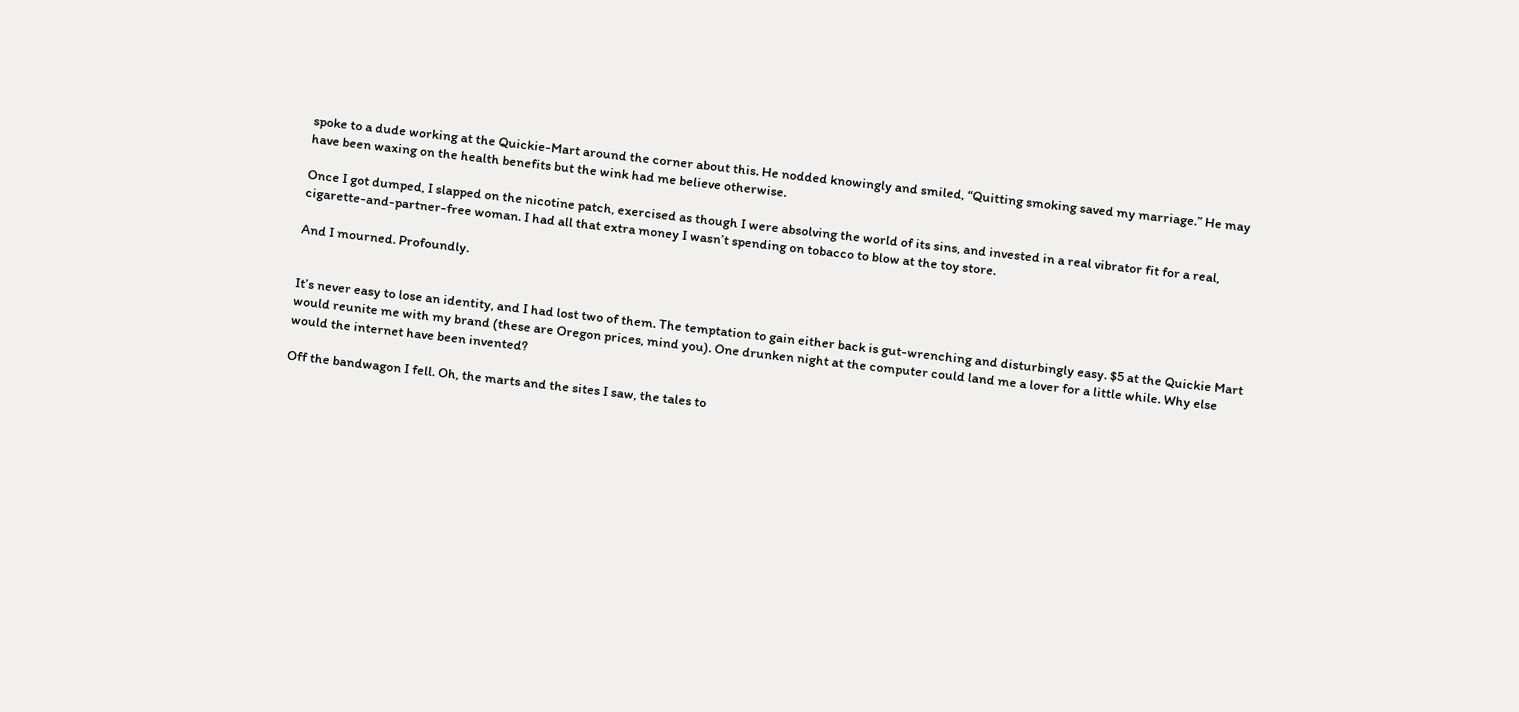spoke to a dude working at the Quickie-Mart around the corner about this. He nodded knowingly and smiled, “Quitting smoking saved my marriage.” He may have been waxing on the health benefits but the wink had me believe otherwise.

Once I got dumped, I slapped on the nicotine patch, exercised as though I were absolving the world of its sins, and invested in a real vibrator fit for a real, cigarette-and-partner-free woman. I had all that extra money I wasn’t spending on tobacco to blow at the toy store.

And I mourned. Profoundly.


It’s never easy to lose an identity, and I had lost two of them. The temptation to gain either back is gut-wrenching and disturbingly easy. $5 at the Quickie Mart would reunite me with my brand (these are Oregon prices, mind you). One drunken night at the computer could land me a lover for a little while. Why else would the internet have been invented?

Off the bandwagon I fell. Oh, the marts and the sites I saw, the tales to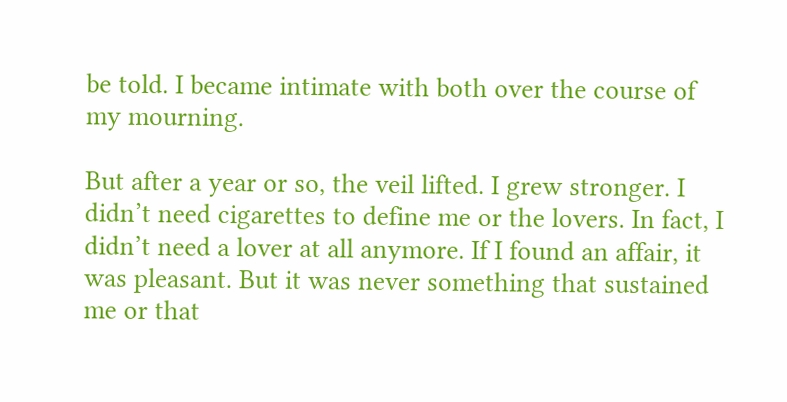be told. I became intimate with both over the course of my mourning.

But after a year or so, the veil lifted. I grew stronger. I didn’t need cigarettes to define me or the lovers. In fact, I didn’t need a lover at all anymore. If I found an affair, it was pleasant. But it was never something that sustained me or that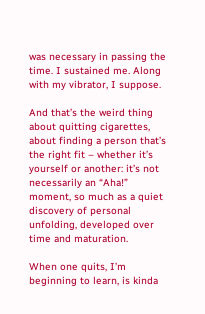was necessary in passing the time. I sustained me. Along with my vibrator, I suppose.

And that’s the weird thing about quitting cigarettes, about finding a person that’s the right fit – whether it’s yourself or another: it’s not necessarily an “Aha!” moment, so much as a quiet discovery of personal unfolding, developed over time and maturation.

When one quits, I’m beginning to learn, is kinda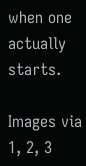when one actually starts.

Images via 1, 2, 3